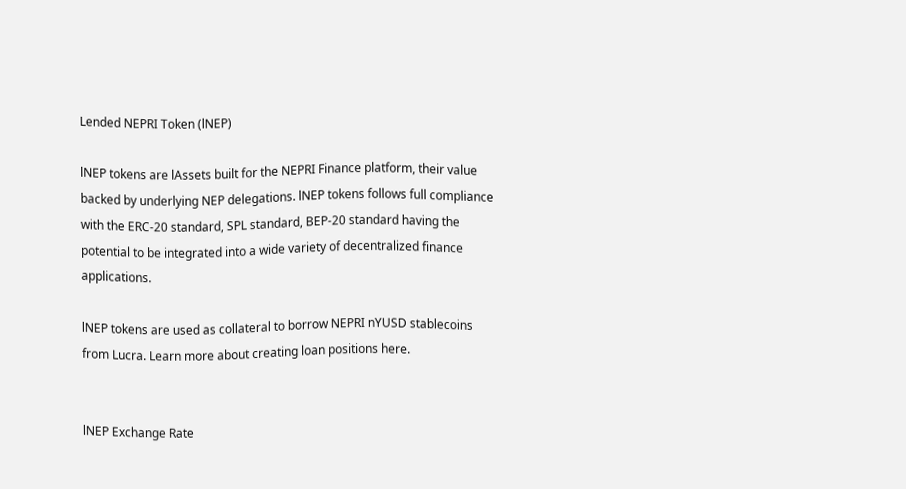Lended NEPRI Token (lNEP)

lNEP tokens are lAssets built for the NEPRI Finance platform, their value backed by underlying NEP delegations. lNEP tokens follows full compliance with the ERC-20 standard, SPL standard, BEP-20 standard having the potential to be integrated into a wide variety of decentralized finance applications.

lNEP tokens are used as collateral to borrow NEPRI nYUSD stablecoins from Lucra. Learn more about creating loan positions here.


lNEP Exchange Rate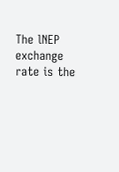The lNEP exchange rate is the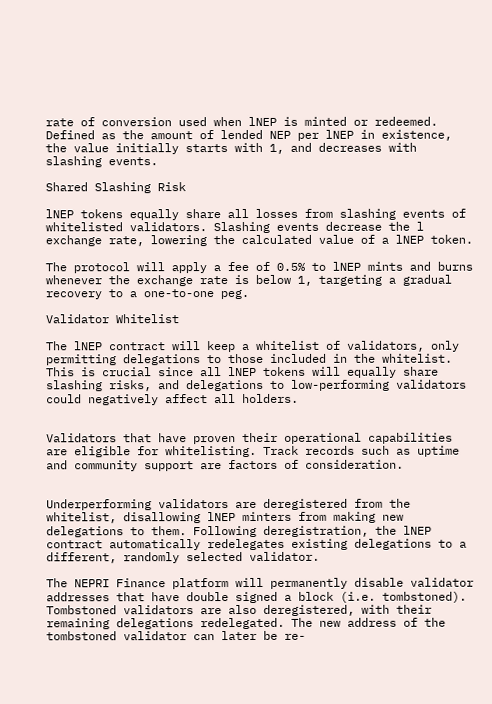rate of conversion used when lNEP is minted or redeemed. Defined as the amount of lended NEP per lNEP in existence, the value initially starts with 1, and decreases with slashing events.

Shared Slashing Risk

lNEP tokens equally share all losses from slashing events of whitelisted validators. Slashing events decrease the l exchange rate, lowering the calculated value of a lNEP token.

The protocol will apply a fee of 0.5% to lNEP mints and burns whenever the exchange rate is below 1, targeting a gradual recovery to a one-to-one peg.

Validator Whitelist

The lNEP contract will keep a whitelist of validators, only permitting delegations to those included in the whitelist. This is crucial since all lNEP tokens will equally share slashing risks, and delegations to low-performing validators could negatively affect all holders.


Validators that have proven their operational capabilities are eligible for whitelisting. Track records such as uptime and community support are factors of consideration.


Underperforming validators are deregistered from the whitelist, disallowing lNEP minters from making new delegations to them. Following deregistration, the lNEP contract automatically redelegates existing delegations to a different, randomly selected validator.

The NEPRI Finance platform will permanently disable validator addresses that have double signed a block (i.e. tombstoned). Tombstoned validators are also deregistered, with their remaining delegations redelegated. The new address of the tombstoned validator can later be re-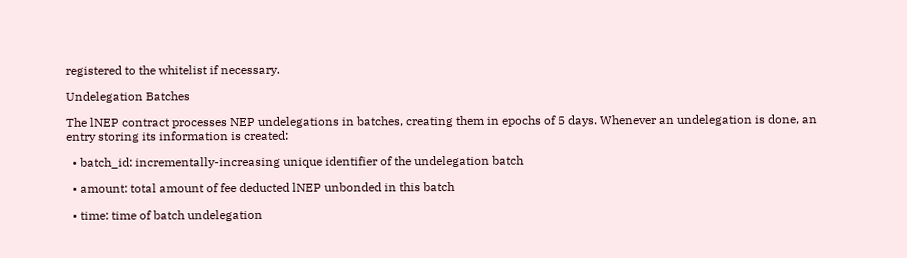registered to the whitelist if necessary.

Undelegation Batches

The lNEP contract processes NEP undelegations in batches, creating them in epochs of 5 days. Whenever an undelegation is done, an entry storing its information is created:

  • batch_id: incrementally-increasing unique identifier of the undelegation batch

  • amount: total amount of fee deducted lNEP unbonded in this batch

  • time: time of batch undelegation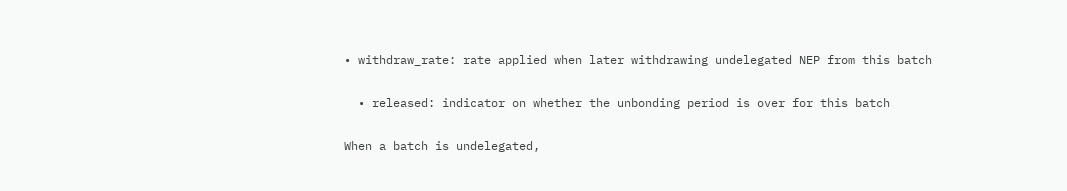• withdraw_rate: rate applied when later withdrawing undelegated NEP from this batch

  • released: indicator on whether the unbonding period is over for this batch

When a batch is undelegated,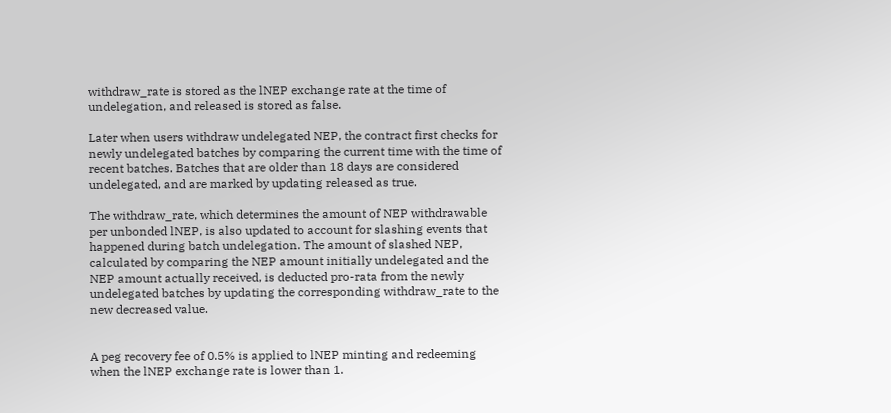withdraw_rate is stored as the lNEP exchange rate at the time of undelegation, and released is stored as false.

Later when users withdraw undelegated NEP, the contract first checks for newly undelegated batches by comparing the current time with the time of recent batches. Batches that are older than 18 days are considered undelegated, and are marked by updating released as true.

The withdraw_rate, which determines the amount of NEP withdrawable per unbonded lNEP, is also updated to account for slashing events that happened during batch undelegation. The amount of slashed NEP, calculated by comparing the NEP amount initially undelegated and the NEP amount actually received, is deducted pro-rata from the newly undelegated batches by updating the corresponding withdraw_rate to the new decreased value.


A peg recovery fee of 0.5% is applied to lNEP minting and redeeming when the lNEP exchange rate is lower than 1.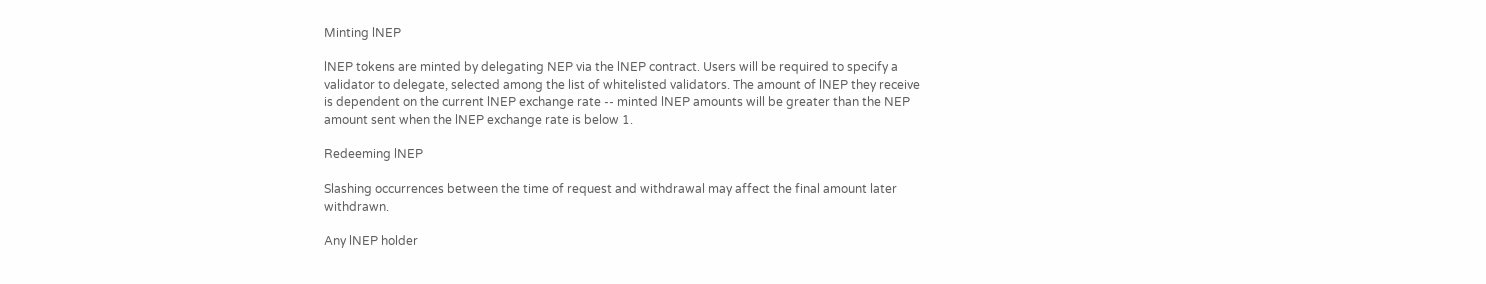Minting lNEP

lNEP tokens are minted by delegating NEP via the lNEP contract. Users will be required to specify a validator to delegate, selected among the list of whitelisted validators. The amount of lNEP they receive is dependent on the current lNEP exchange rate -- minted lNEP amounts will be greater than the NEP amount sent when the lNEP exchange rate is below 1.

Redeeming lNEP

Slashing occurrences between the time of request and withdrawal may affect the final amount later withdrawn.

Any lNEP holder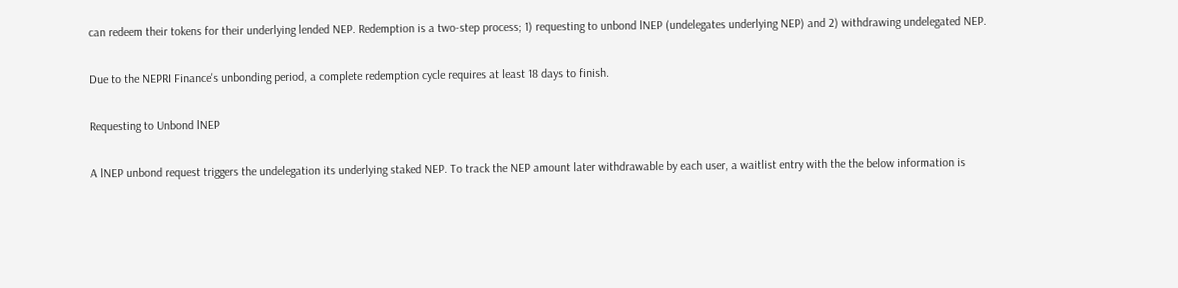can redeem their tokens for their underlying lended NEP. Redemption is a two-step process; 1) requesting to unbond lNEP (undelegates underlying NEP) and 2) withdrawing undelegated NEP.

Due to the NEPRI Finance's unbonding period, a complete redemption cycle requires at least 18 days to finish.

Requesting to Unbond lNEP

A lNEP unbond request triggers the undelegation its underlying staked NEP. To track the NEP amount later withdrawable by each user, a waitlist entry with the the below information is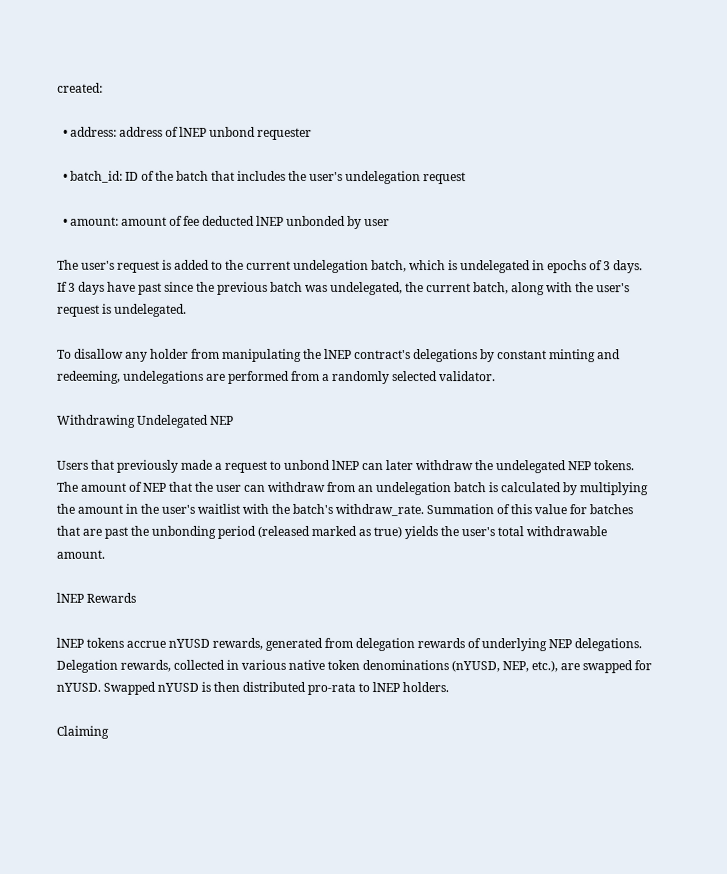created:

  • address: address of lNEP unbond requester

  • batch_id: ID of the batch that includes the user's undelegation request

  • amount: amount of fee deducted lNEP unbonded by user

The user's request is added to the current undelegation batch, which is undelegated in epochs of 3 days. If 3 days have past since the previous batch was undelegated, the current batch, along with the user's request is undelegated.

To disallow any holder from manipulating the lNEP contract's delegations by constant minting and redeeming, undelegations are performed from a randomly selected validator.

Withdrawing Undelegated NEP

Users that previously made a request to unbond lNEP can later withdraw the undelegated NEP tokens. The amount of NEP that the user can withdraw from an undelegation batch is calculated by multiplying the amount in the user's waitlist with the batch's withdraw_rate. Summation of this value for batches that are past the unbonding period (released marked as true) yields the user's total withdrawable amount.

lNEP Rewards

lNEP tokens accrue nYUSD rewards, generated from delegation rewards of underlying NEP delegations. Delegation rewards, collected in various native token denominations (nYUSD, NEP, etc.), are swapped for nYUSD. Swapped nYUSD is then distributed pro-rata to lNEP holders.

Claiming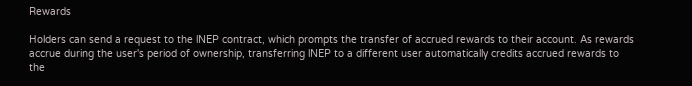Rewards

Holders can send a request to the lNEP contract, which prompts the transfer of accrued rewards to their account. As rewards accrue during the user's period of ownership, transferring lNEP to a different user automatically credits accrued rewards to the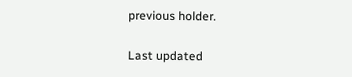previous holder.

Last updated